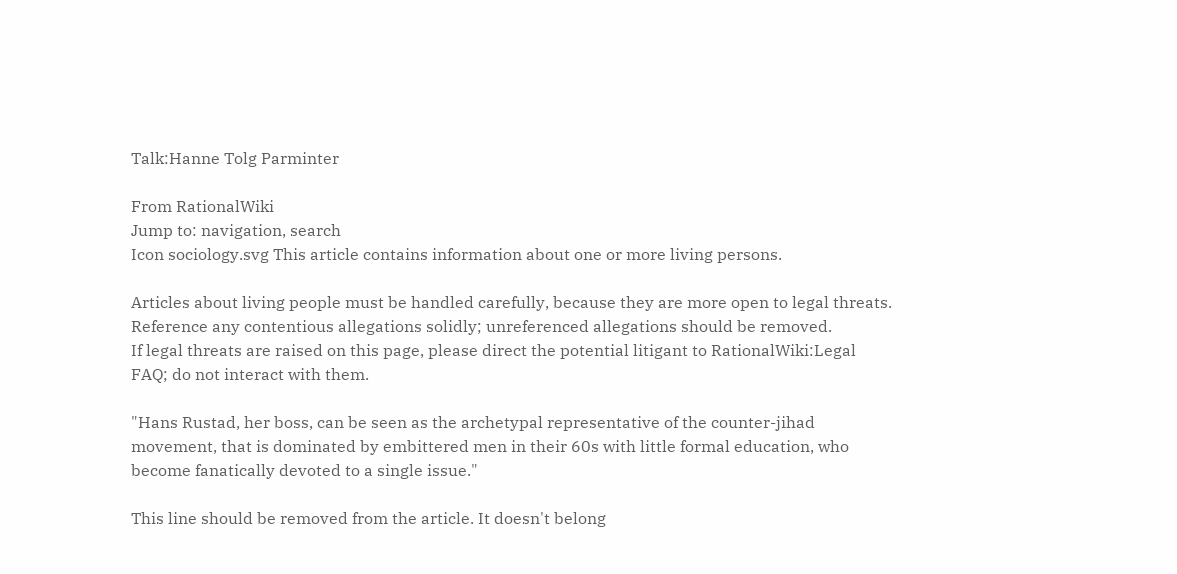Talk:Hanne Tolg Parminter

From RationalWiki
Jump to: navigation, search
Icon sociology.svg This article contains information about one or more living persons.

Articles about living people must be handled carefully, because they are more open to legal threats.
Reference any contentious allegations solidly; unreferenced allegations should be removed.
If legal threats are raised on this page, please direct the potential litigant to RationalWiki:Legal FAQ; do not interact with them.

"Hans Rustad, her boss, can be seen as the archetypal representative of the counter-jihad movement, that is dominated by embittered men in their 60s with little formal education, who become fanatically devoted to a single issue."

This line should be removed from the article. It doesn't belong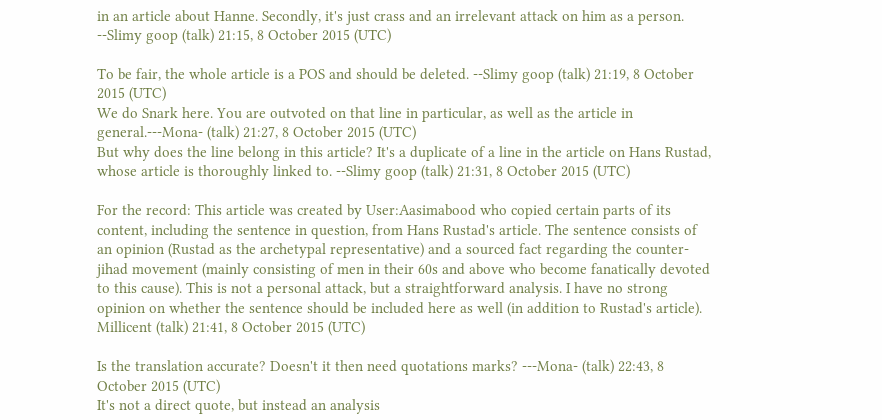in an article about Hanne. Secondly, it's just crass and an irrelevant attack on him as a person. --Slimy goop (talk) 21:15, 8 October 2015 (UTC)

To be fair, the whole article is a POS and should be deleted. --Slimy goop (talk) 21:19, 8 October 2015 (UTC)
We do Snark here. You are outvoted on that line in particular, as well as the article in general.---Mona- (talk) 21:27, 8 October 2015 (UTC)
But why does the line belong in this article? It's a duplicate of a line in the article on Hans Rustad, whose article is thoroughly linked to. --Slimy goop (talk) 21:31, 8 October 2015 (UTC)

For the record: This article was created by User:Aasimabood who copied certain parts of its content, including the sentence in question, from Hans Rustad's article. The sentence consists of an opinion (Rustad as the archetypal representative) and a sourced fact regarding the counter-jihad movement (mainly consisting of men in their 60s and above who become fanatically devoted to this cause). This is not a personal attack, but a straightforward analysis. I have no strong opinion on whether the sentence should be included here as well (in addition to Rustad's article). Millicent (talk) 21:41, 8 October 2015 (UTC)

Is the translation accurate? Doesn't it then need quotations marks? ---Mona- (talk) 22:43, 8 October 2015 (UTC)
It's not a direct quote, but instead an analysis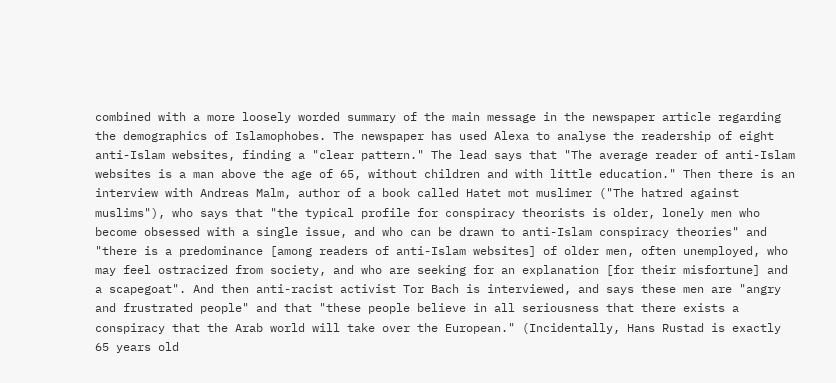combined with a more loosely worded summary of the main message in the newspaper article regarding the demographics of Islamophobes. The newspaper has used Alexa to analyse the readership of eight anti-Islam websites, finding a "clear pattern." The lead says that "The average reader of anti-Islam websites is a man above the age of 65, without children and with little education." Then there is an interview with Andreas Malm, author of a book called Hatet mot muslimer ("The hatred against muslims"), who says that "the typical profile for conspiracy theorists is older, lonely men who become obsessed with a single issue, and who can be drawn to anti-Islam conspiracy theories" and "there is a predominance [among readers of anti-Islam websites] of older men, often unemployed, who may feel ostracized from society, and who are seeking for an explanation [for their misfortune] and a scapegoat". And then anti-racist activist Tor Bach is interviewed, and says these men are "angry and frustrated people" and that "these people believe in all seriousness that there exists a conspiracy that the Arab world will take over the European." (Incidentally, Hans Rustad is exactly 65 years old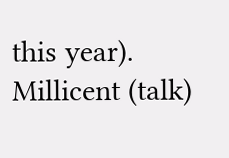this year). Millicent (talk)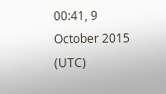00:41, 9 October 2015 (UTC)